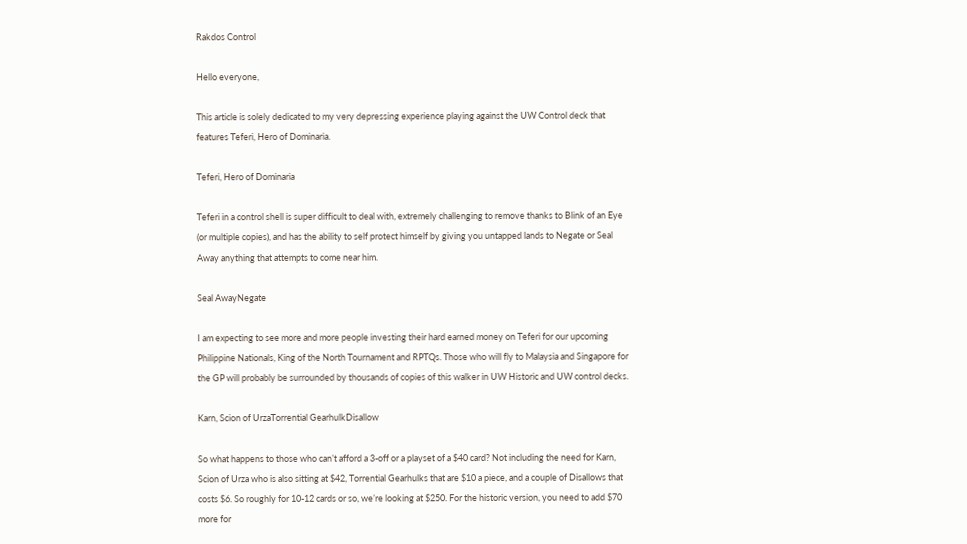Rakdos Control

Hello everyone,

This article is solely dedicated to my very depressing experience playing against the UW Control deck that features Teferi, Hero of Dominaria.

Teferi, Hero of Dominaria

Teferi in a control shell is super difficult to deal with, extremely challenging to remove thanks to Blink of an Eye (or multiple copies), and has the ability to self protect himself by giving you untapped lands to Negate or Seal Away anything that attempts to come near him.

Seal AwayNegate

I am expecting to see more and more people investing their hard earned money on Teferi for our upcoming Philippine Nationals, King of the North Tournament and RPTQs. Those who will fly to Malaysia and Singapore for the GP will probably be surrounded by thousands of copies of this walker in UW Historic and UW control decks.

Karn, Scion of UrzaTorrential GearhulkDisallow

So what happens to those who can’t afford a 3-off or a playset of a $40 card? Not including the need for Karn, Scion of Urza who is also sitting at $42, Torrential Gearhulks that are $10 a piece, and a couple of Disallows that costs $6. So roughly for 10-12 cards or so, we’re looking at $250. For the historic version, you need to add $70 more for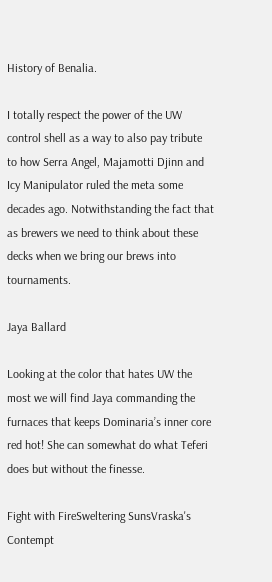History of Benalia.

I totally respect the power of the UW control shell as a way to also pay tribute to how Serra Angel, Majamotti Djinn and Icy Manipulator ruled the meta some decades ago. Notwithstanding the fact that as brewers we need to think about these decks when we bring our brews into tournaments.

Jaya Ballard

Looking at the color that hates UW the most we will find Jaya commanding the furnaces that keeps Dominaria’s inner core red hot! She can somewhat do what Teferi does but without the finesse.

Fight with FireSweltering SunsVraska's Contempt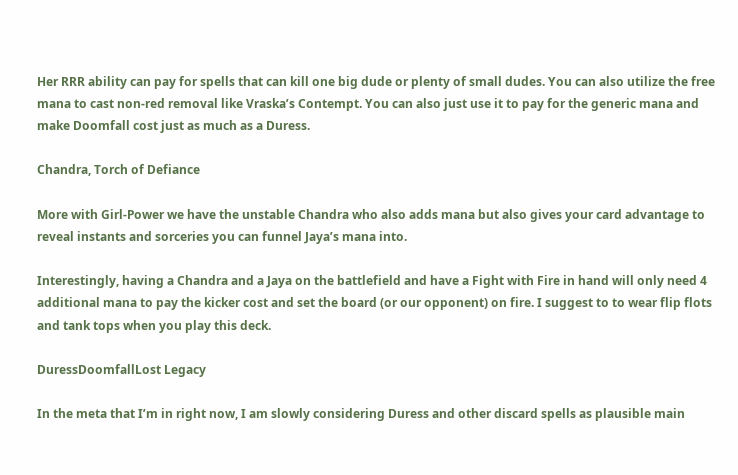Her RRR ability can pay for spells that can kill one big dude or plenty of small dudes. You can also utilize the free mana to cast non-red removal like Vraska’s Contempt. You can also just use it to pay for the generic mana and make Doomfall cost just as much as a Duress.

Chandra, Torch of Defiance

More with Girl-Power we have the unstable Chandra who also adds mana but also gives your card advantage to reveal instants and sorceries you can funnel Jaya’s mana into.

Interestingly, having a Chandra and a Jaya on the battlefield and have a Fight with Fire in hand will only need 4 additional mana to pay the kicker cost and set the board (or our opponent) on fire. I suggest to to wear flip flots and tank tops when you play this deck.

DuressDoomfallLost Legacy

In the meta that I’m in right now, I am slowly considering Duress and other discard spells as plausible main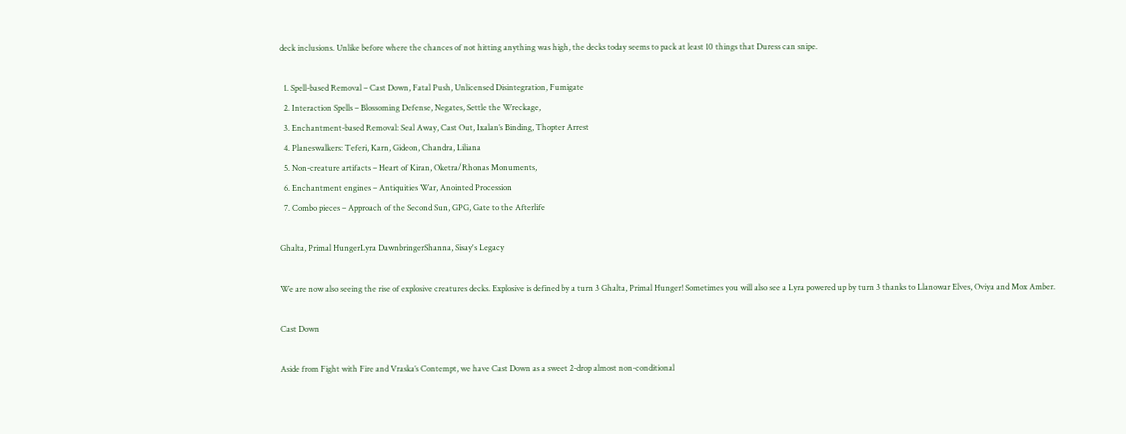deck inclusions. Unlike before where the chances of not hitting anything was high, the decks today seems to pack at least 10 things that Duress can snipe.

  1. Spell-based Removal – Cast Down, Fatal Push, Unlicensed Disintegration, Fumigate
  2. Interaction Spells – Blossoming Defense, Negates, Settle the Wreckage,
  3. Enchantment-based Removal: Seal Away, Cast Out, Ixalan’s Binding, Thopter Arrest
  4. Planeswalkers: Teferi, Karn, Gideon, Chandra, Liliana
  5. Non-creature artifacts – Heart of Kiran, Oketra/Rhonas Monuments,
  6. Enchantment engines – Antiquities War, Anointed Procession
  7. Combo pieces – Approach of the Second Sun, GPG, Gate to the Afterlife

Ghalta, Primal HungerLyra DawnbringerShanna, Sisay's Legacy

We are now also seeing the rise of explosive creatures decks. Explosive is defined by a turn 3 Ghalta, Primal Hunger! Sometimes you will also see a Lyra powered up by turn 3 thanks to Llanowar Elves, Oviya and Mox Amber.

Cast Down

Aside from Fight with Fire and Vraska’s Contempt, we have Cast Down as a sweet 2-drop almost non-conditional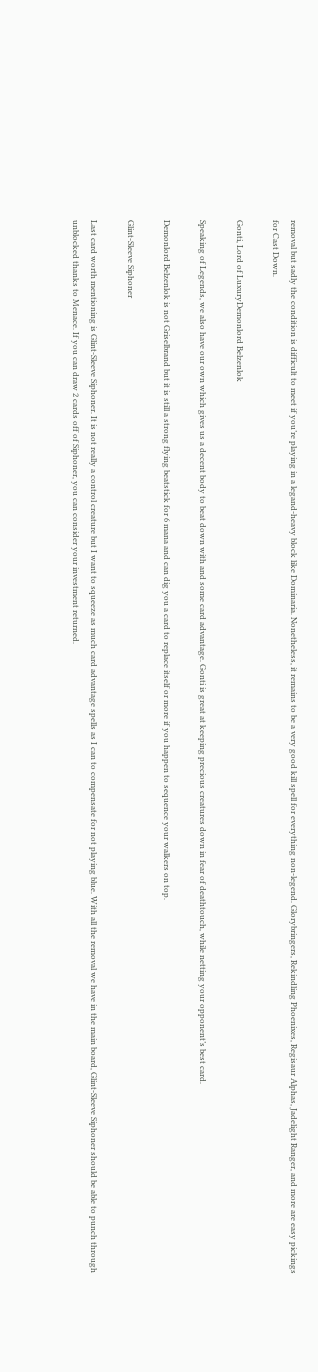removal but sadly the condition is difficult to meet if you’re playing in a legand-heavy block like Dominaria. Nonetheless, it remains to be a very good kill spell for everything non-legend. Glorybringers, Rekindling Phoenixes, Regisaur Alphas, Jadelight Ranger, and more are easy pickings for Cast Down.

Gonti, Lord of LuxuryDemonlord Belzenlok

Speaking of Legends, we also have our own which gives us a decent body to beat down with and some card advantage. Gonti is great at keeping precious creatures down in fear of deathtouch, while netting your opponent’s best card.

Demonlord Belzenlok is not Griselbrand but it is still a strong flying beatstick for 6 mana and can dig you a card to replace itself or more if you happen to sequence your walkers on top.

Glint-Sleeve Siphoner

Last card worth mentioning is Glint-Sleeve Siphoner. It is not really a control creature but I want to squeeze as much card advantage spells as I can to compensate for not playing blue. With all the removal we have in the main board, Glint-Sleeve Siphoner should be able to punch through unblocked thanks to Menace. If you can draw 2 cards off of Siphoner, you can consider your investment returned.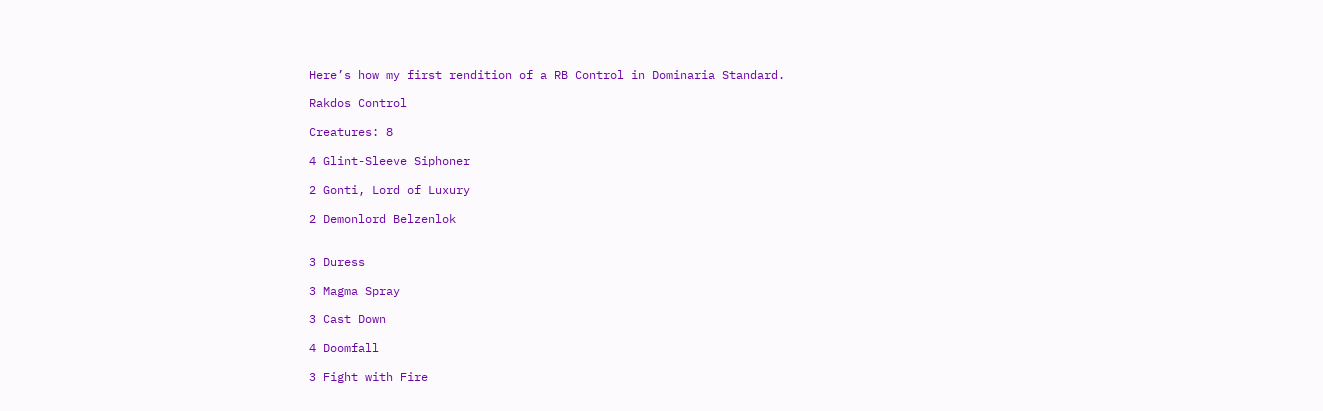Here’s how my first rendition of a RB Control in Dominaria Standard.

Rakdos Control

Creatures: 8

4 Glint-Sleeve Siphoner

2 Gonti, Lord of Luxury

2 Demonlord Belzenlok


3 Duress

3 Magma Spray

3 Cast Down

4 Doomfall

3 Fight with Fire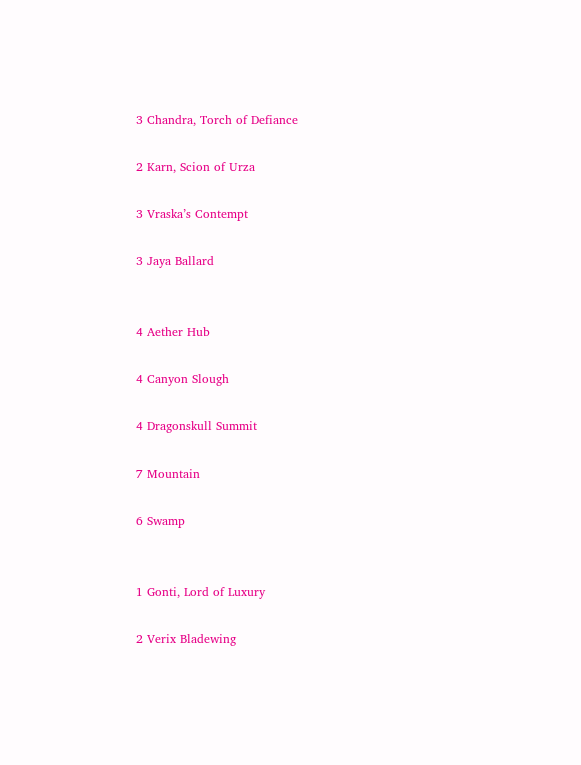3 Chandra, Torch of Defiance

2 Karn, Scion of Urza

3 Vraska’s Contempt

3 Jaya Ballard


4 Aether Hub

4 Canyon Slough

4 Dragonskull Summit

7 Mountain

6 Swamp


1 Gonti, Lord of Luxury

2 Verix Bladewing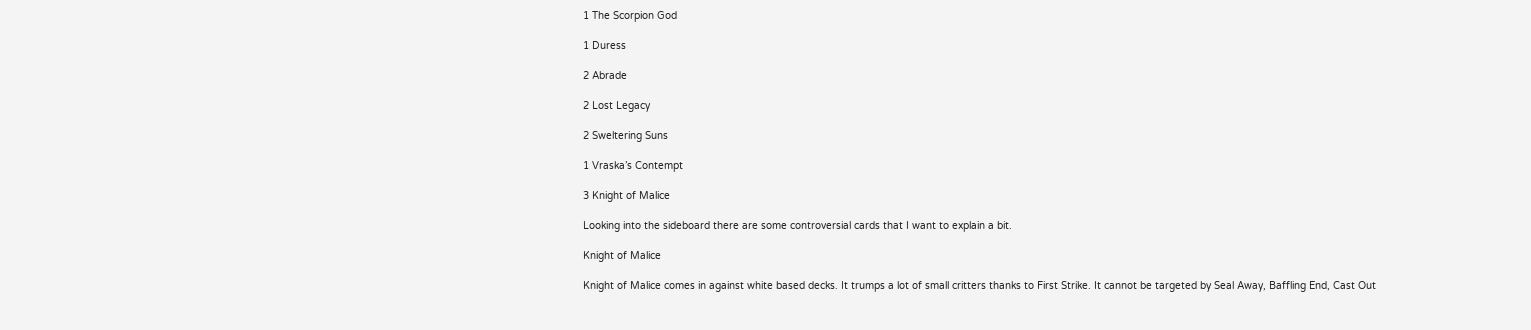1 The Scorpion God

1 Duress

2 Abrade

2 Lost Legacy

2 Sweltering Suns

1 Vraska’s Contempt

3 Knight of Malice

Looking into the sideboard there are some controversial cards that I want to explain a bit.

Knight of Malice

Knight of Malice comes in against white based decks. It trumps a lot of small critters thanks to First Strike. It cannot be targeted by Seal Away, Baffling End, Cast Out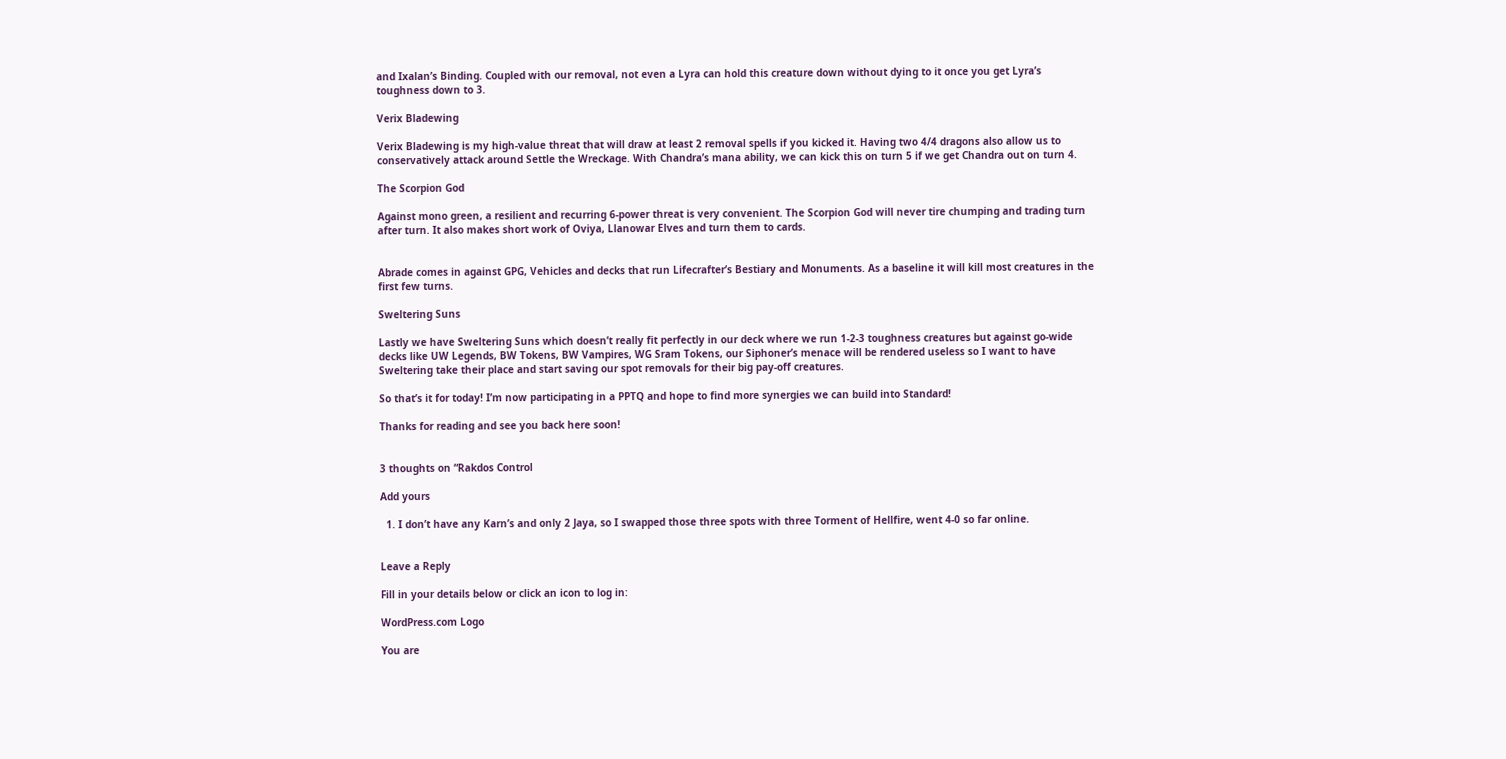and Ixalan’s Binding. Coupled with our removal, not even a Lyra can hold this creature down without dying to it once you get Lyra’s toughness down to 3.

Verix Bladewing

Verix Bladewing is my high-value threat that will draw at least 2 removal spells if you kicked it. Having two 4/4 dragons also allow us to conservatively attack around Settle the Wreckage. With Chandra’s mana ability, we can kick this on turn 5 if we get Chandra out on turn 4.

The Scorpion God

Against mono green, a resilient and recurring 6-power threat is very convenient. The Scorpion God will never tire chumping and trading turn after turn. It also makes short work of Oviya, Llanowar Elves and turn them to cards.


Abrade comes in against GPG, Vehicles and decks that run Lifecrafter’s Bestiary and Monuments. As a baseline it will kill most creatures in the first few turns.

Sweltering Suns

Lastly we have Sweltering Suns which doesn’t really fit perfectly in our deck where we run 1-2-3 toughness creatures but against go-wide decks like UW Legends, BW Tokens, BW Vampires, WG Sram Tokens, our Siphoner’s menace will be rendered useless so I want to have Sweltering take their place and start saving our spot removals for their big pay-off creatures.

So that’s it for today! I’m now participating in a PPTQ and hope to find more synergies we can build into Standard!

Thanks for reading and see you back here soon!


3 thoughts on “Rakdos Control

Add yours

  1. I don’t have any Karn’s and only 2 Jaya, so I swapped those three spots with three Torment of Hellfire, went 4-0 so far online.


Leave a Reply

Fill in your details below or click an icon to log in:

WordPress.com Logo

You are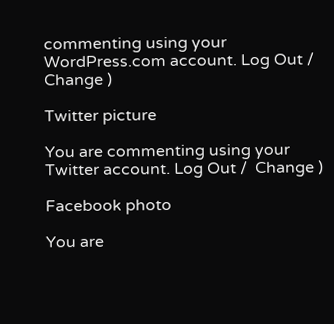commenting using your WordPress.com account. Log Out /  Change )

Twitter picture

You are commenting using your Twitter account. Log Out /  Change )

Facebook photo

You are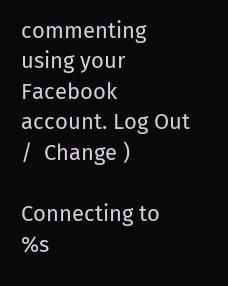commenting using your Facebook account. Log Out /  Change )

Connecting to %s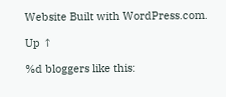Website Built with WordPress.com.

Up ↑

%d bloggers like this: